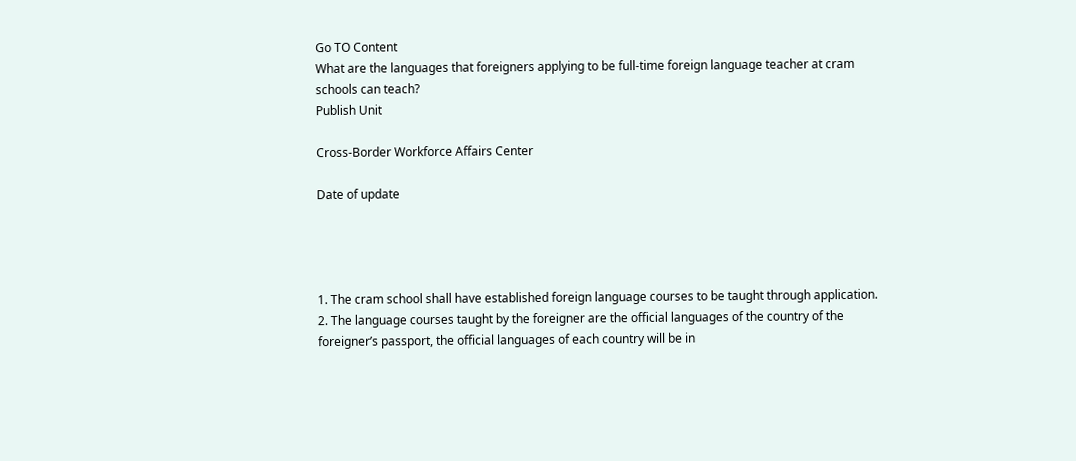Go TO Content
What are the languages that foreigners applying to be full-time foreign language teacher at cram schools can teach?
Publish Unit

Cross-Border Workforce Affairs Center

Date of update




1. The cram school shall have established foreign language courses to be taught through application.
2. The language courses taught by the foreigner are the official languages of the country of the foreigner’s passport, the official languages of each country will be in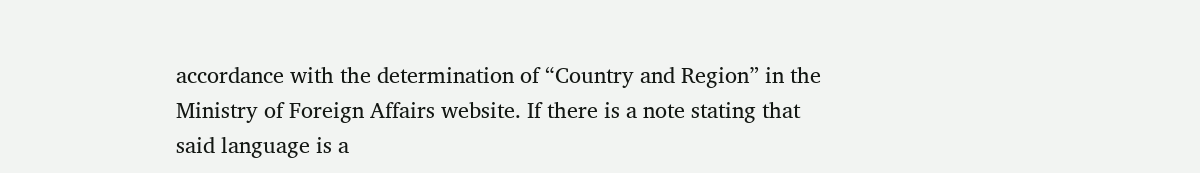accordance with the determination of “Country and Region” in the Ministry of Foreign Affairs website. If there is a note stating that said language is a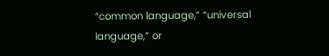“common language,” “universal language,” or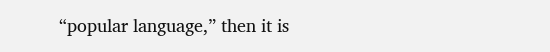“popular language,” then it is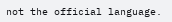not the official language.